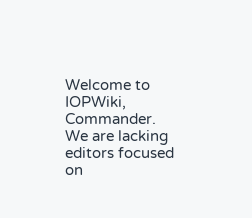Welcome to IOPWiki, Commander.
We are lacking editors focused on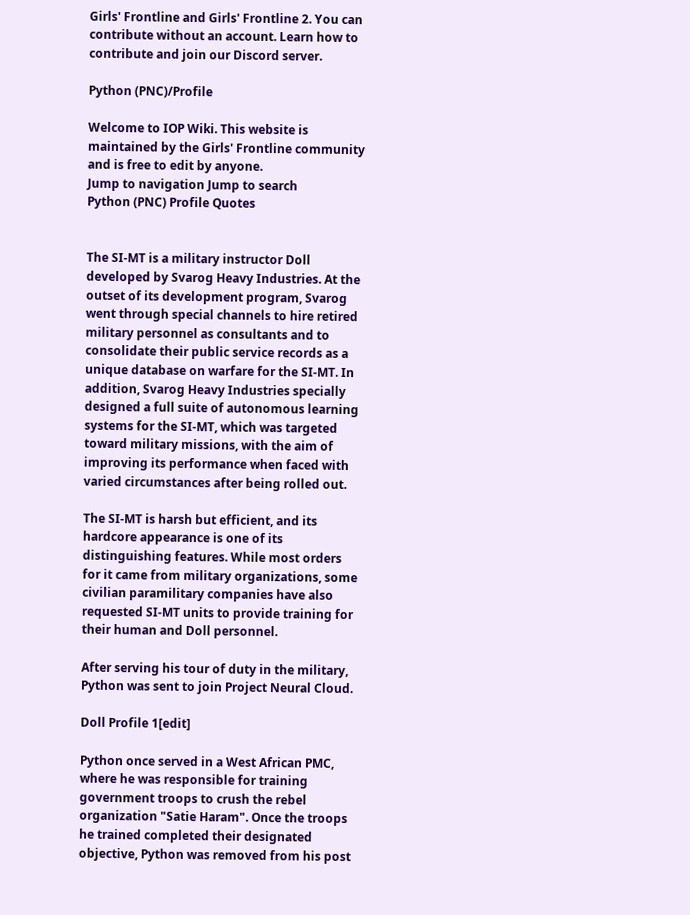Girls' Frontline and Girls' Frontline 2. You can contribute without an account. Learn how to contribute and join our Discord server.

Python (PNC)/Profile

Welcome to IOP Wiki. This website is maintained by the Girls' Frontline community and is free to edit by anyone.
Jump to navigation Jump to search
Python (PNC) Profile Quotes


The SI-MT is a military instructor Doll developed by Svarog Heavy Industries. At the outset of its development program, Svarog went through special channels to hire retired military personnel as consultants and to consolidate their public service records as a unique database on warfare for the SI-MT. In addition, Svarog Heavy Industries specially designed a full suite of autonomous learning systems for the SI-MT, which was targeted toward military missions, with the aim of improving its performance when faced with varied circumstances after being rolled out.

The SI-MT is harsh but efficient, and its hardcore appearance is one of its distinguishing features. While most orders for it came from military organizations, some civilian paramilitary companies have also requested SI-MT units to provide training for their human and Doll personnel.

After serving his tour of duty in the military, Python was sent to join Project Neural Cloud.

Doll Profile 1[edit]

Python once served in a West African PMC, where he was responsible for training government troops to crush the rebel organization "Satie Haram". Once the troops he trained completed their designated objective, Python was removed from his post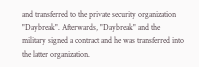and transferred to the private security organization "Daybreak". Afterwards, "Daybreak" and the military signed a contract and he was transferred into the latter organization.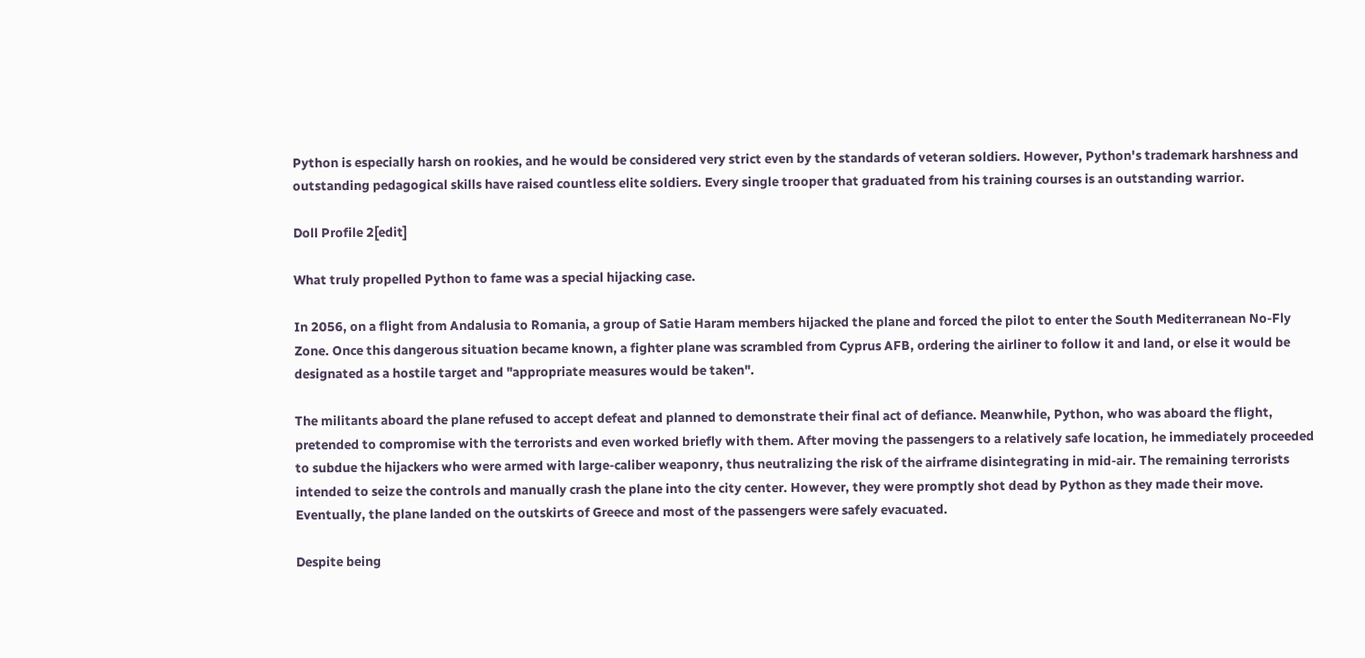Python is especially harsh on rookies, and he would be considered very strict even by the standards of veteran soldiers. However, Python's trademark harshness and outstanding pedagogical skills have raised countless elite soldiers. Every single trooper that graduated from his training courses is an outstanding warrior.

Doll Profile 2[edit]

What truly propelled Python to fame was a special hijacking case.

In 2056, on a flight from Andalusia to Romania, a group of Satie Haram members hijacked the plane and forced the pilot to enter the South Mediterranean No-Fly Zone. Once this dangerous situation became known, a fighter plane was scrambled from Cyprus AFB, ordering the airliner to follow it and land, or else it would be designated as a hostile target and "appropriate measures would be taken".

The militants aboard the plane refused to accept defeat and planned to demonstrate their final act of defiance. Meanwhile, Python, who was aboard the flight, pretended to compromise with the terrorists and even worked briefly with them. After moving the passengers to a relatively safe location, he immediately proceeded to subdue the hijackers who were armed with large-caliber weaponry, thus neutralizing the risk of the airframe disintegrating in mid-air. The remaining terrorists intended to seize the controls and manually crash the plane into the city center. However, they were promptly shot dead by Python as they made their move. Eventually, the plane landed on the outskirts of Greece and most of the passengers were safely evacuated.

Despite being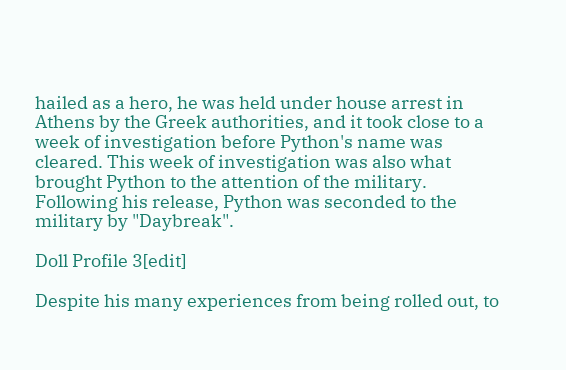hailed as a hero, he was held under house arrest in Athens by the Greek authorities, and it took close to a week of investigation before Python's name was cleared. This week of investigation was also what brought Python to the attention of the military. Following his release, Python was seconded to the military by "Daybreak".

Doll Profile 3[edit]

Despite his many experiences from being rolled out, to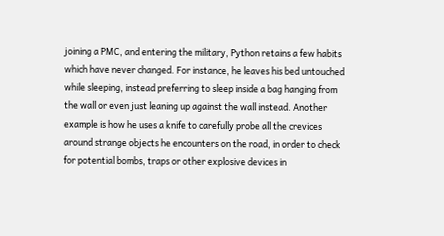joining a PMC, and entering the military, Python retains a few habits which have never changed. For instance, he leaves his bed untouched while sleeping, instead preferring to sleep inside a bag hanging from the wall or even just leaning up against the wall instead. Another example is how he uses a knife to carefully probe all the crevices around strange objects he encounters on the road, in order to check for potential bombs, traps or other explosive devices in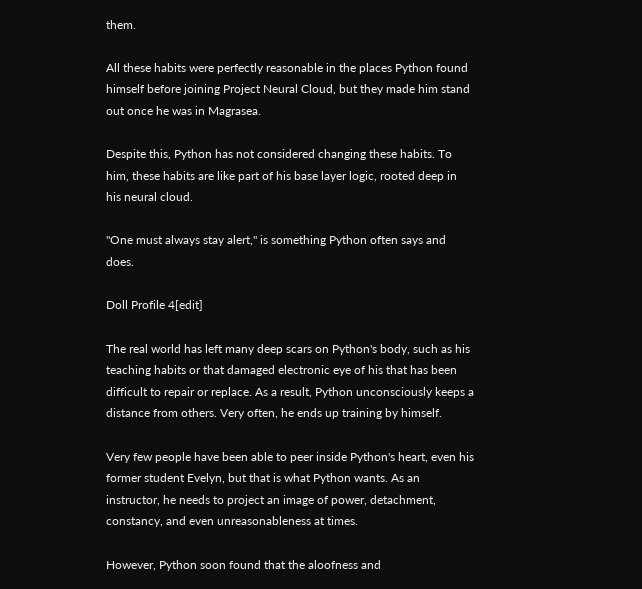them.

All these habits were perfectly reasonable in the places Python found himself before joining Project Neural Cloud, but they made him stand out once he was in Magrasea.

Despite this, Python has not considered changing these habits. To him, these habits are like part of his base layer logic, rooted deep in his neural cloud.

"One must always stay alert," is something Python often says and does.

Doll Profile 4[edit]

The real world has left many deep scars on Python's body, such as his teaching habits or that damaged electronic eye of his that has been difficult to repair or replace. As a result, Python unconsciously keeps a distance from others. Very often, he ends up training by himself.

Very few people have been able to peer inside Python's heart, even his former student Evelyn, but that is what Python wants. As an instructor, he needs to project an image of power, detachment, constancy, and even unreasonableness at times.

However, Python soon found that the aloofness and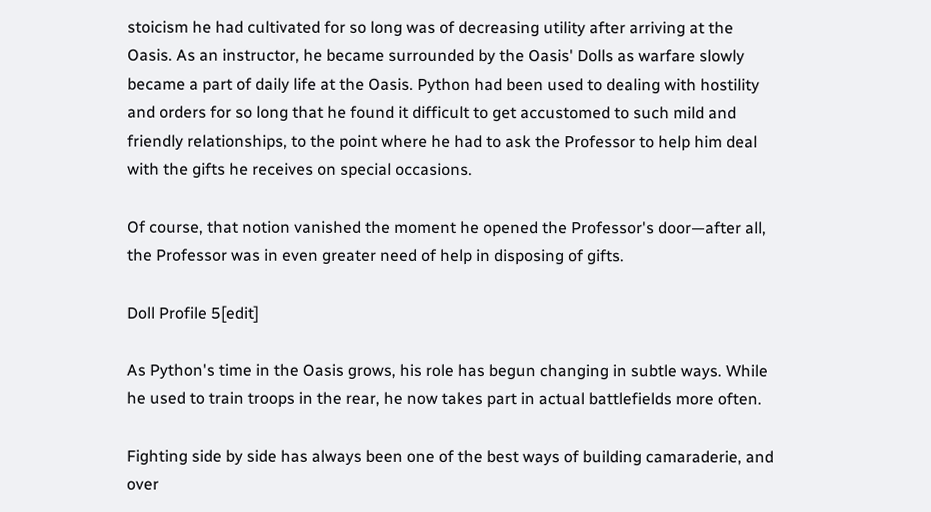stoicism he had cultivated for so long was of decreasing utility after arriving at the Oasis. As an instructor, he became surrounded by the Oasis' Dolls as warfare slowly became a part of daily life at the Oasis. Python had been used to dealing with hostility and orders for so long that he found it difficult to get accustomed to such mild and friendly relationships, to the point where he had to ask the Professor to help him deal with the gifts he receives on special occasions.

Of course, that notion vanished the moment he opened the Professor's door—after all, the Professor was in even greater need of help in disposing of gifts.

Doll Profile 5[edit]

As Python's time in the Oasis grows, his role has begun changing in subtle ways. While he used to train troops in the rear, he now takes part in actual battlefields more often.

Fighting side by side has always been one of the best ways of building camaraderie, and over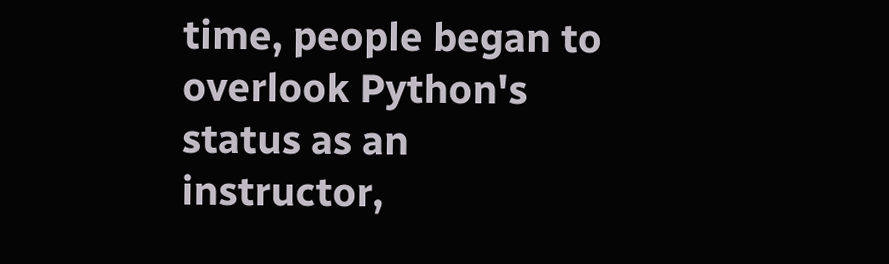time, people began to overlook Python's status as an instructor,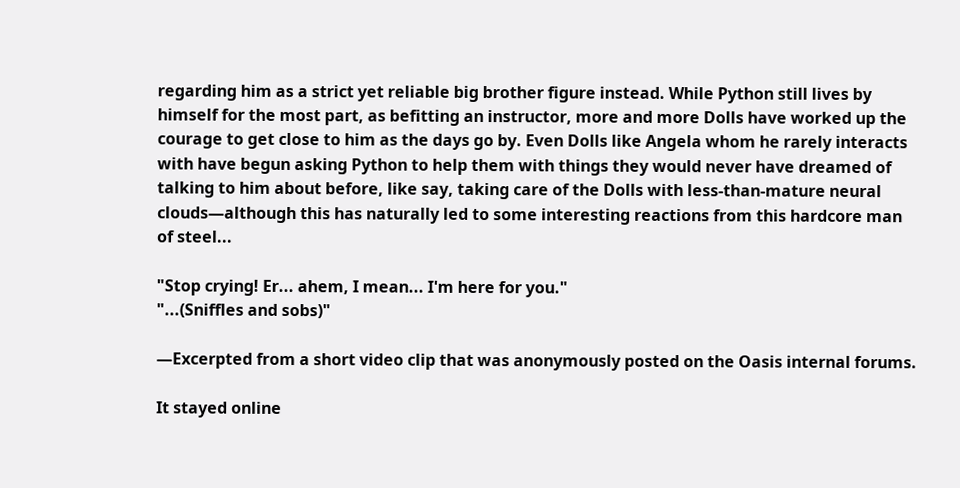regarding him as a strict yet reliable big brother figure instead. While Python still lives by himself for the most part, as befitting an instructor, more and more Dolls have worked up the courage to get close to him as the days go by. Even Dolls like Angela whom he rarely interacts with have begun asking Python to help them with things they would never have dreamed of talking to him about before, like say, taking care of the Dolls with less-than-mature neural clouds—although this has naturally led to some interesting reactions from this hardcore man of steel...

"Stop crying! Er... ahem, I mean... I'm here for you."
"...(Sniffles and sobs)"

—Excerpted from a short video clip that was anonymously posted on the Oasis internal forums.

It stayed online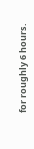for roughly 6 hours.